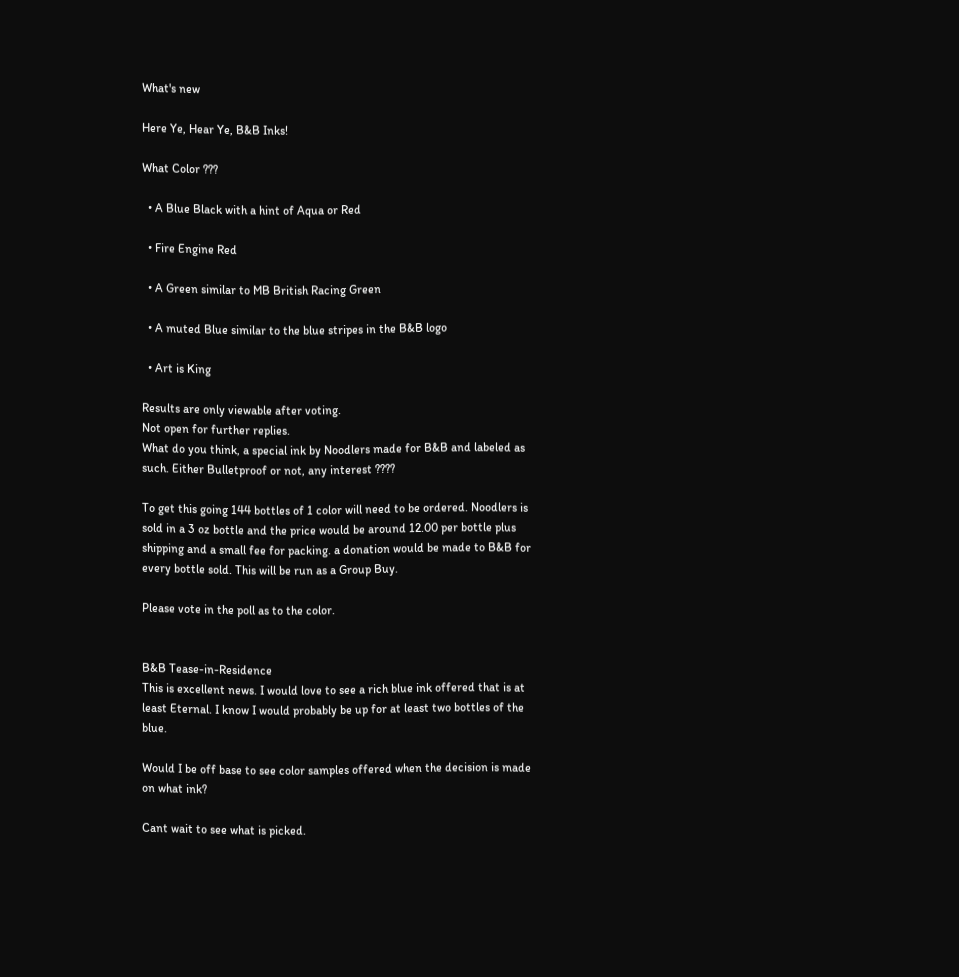What's new

Here Ye, Hear Ye, B&B Inks!

What Color ???

  • A Blue Black with a hint of Aqua or Red

  • Fire Engine Red

  • A Green similar to MB British Racing Green

  • A muted Blue similar to the blue stripes in the B&B logo

  • Art is King

Results are only viewable after voting.
Not open for further replies.
What do you think, a special ink by Noodlers made for B&B and labeled as such. Either Bulletproof or not, any interest ????

To get this going 144 bottles of 1 color will need to be ordered. Noodlers is sold in a 3 oz bottle and the price would be around 12.00 per bottle plus shipping and a small fee for packing. a donation would be made to B&B for every bottle sold. This will be run as a Group Buy.

Please vote in the poll as to the color.


B&B Tease-in-Residence
This is excellent news. I would love to see a rich blue ink offered that is at least Eternal. I know I would probably be up for at least two bottles of the blue.

Would I be off base to see color samples offered when the decision is made on what ink?

Cant wait to see what is picked.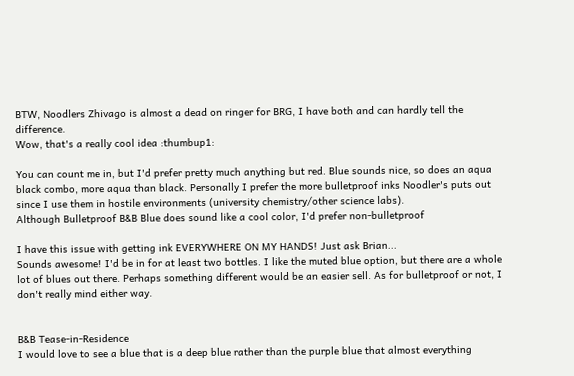BTW, Noodlers Zhivago is almost a dead on ringer for BRG, I have both and can hardly tell the difference.
Wow, that's a really cool idea :thumbup1:

You can count me in, but I'd prefer pretty much anything but red. Blue sounds nice, so does an aqua black combo, more aqua than black. Personally I prefer the more bulletproof inks Noodler's puts out since I use them in hostile environments (university chemistry/other science labs).
Although Bulletproof B&B Blue does sound like a cool color, I'd prefer non-bulletproof

I have this issue with getting ink EVERYWHERE ON MY HANDS! Just ask Brian...
Sounds awesome! I'd be in for at least two bottles. I like the muted blue option, but there are a whole lot of blues out there. Perhaps something different would be an easier sell. As for bulletproof or not, I don't really mind either way.


B&B Tease-in-Residence
I would love to see a blue that is a deep blue rather than the purple blue that almost everything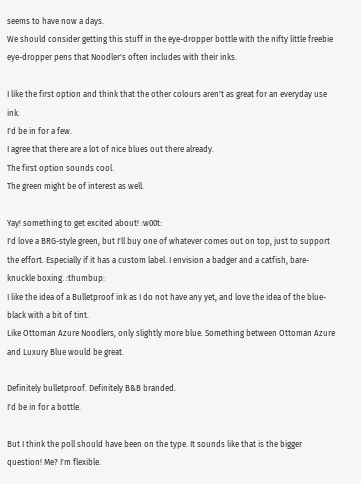seems to have now a days.
We should consider getting this stuff in the eye-dropper bottle with the nifty little freebie eye-dropper pens that Noodler's often includes with their inks.

I like the first option and think that the other colours aren't as great for an everyday use ink.
I'd be in for a few.
I agree that there are a lot of nice blues out there already.
The first option sounds cool.
The green might be of interest as well.

Yay! something to get excited about! :w00t:
I'd love a BRG-style green, but I'll buy one of whatever comes out on top, just to support the effort. Especially if it has a custom label. I envision a badger and a catfish, bare-knuckle boxing. :thumbup:
I like the idea of a Bulletproof ink as I do not have any yet, and love the idea of the blue-black with a bit of tint.
Like Ottoman Azure Noodlers, only slightly more blue. Something between Ottoman Azure and Luxury Blue would be great.

Definitely bulletproof. Definitely B&B branded.
I'd be in for a bottle.

But I think the poll should have been on the type. It sounds like that is the bigger question! Me? I'm flexible.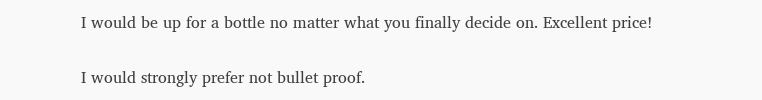I would be up for a bottle no matter what you finally decide on. Excellent price!

I would strongly prefer not bullet proof.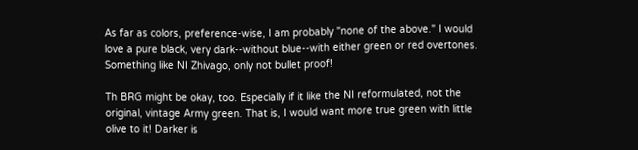As far as colors, preference-wise, I am probably "none of the above." I would love a pure black, very dark--without blue--with either green or red overtones. Something like NI Zhivago, only not bullet proof!

Th BRG might be okay, too. Especially if it like the NI reformulated, not the original, vintage Army green. That is, I would want more true green with little olive to it! Darker is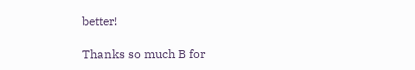better!

Thanks so much B for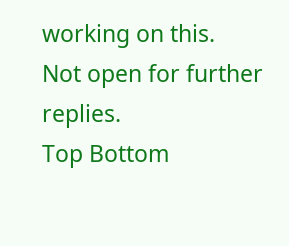working on this.
Not open for further replies.
Top Bottom